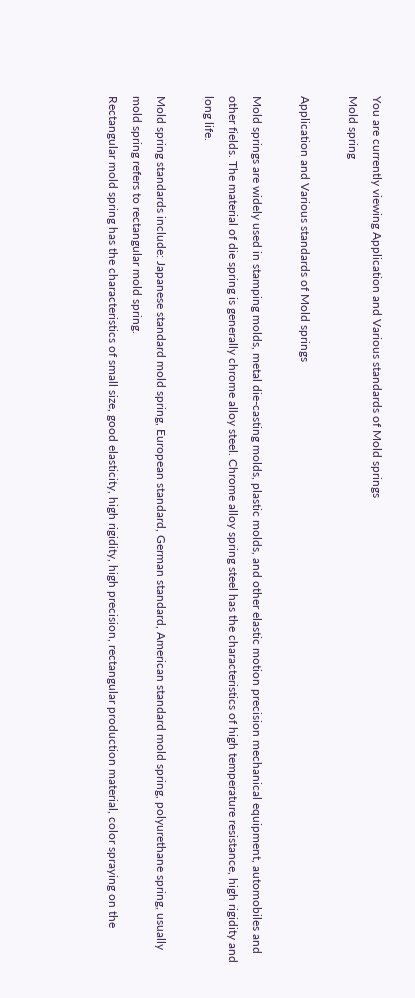You are currently viewing Application and Various standards of Mold springs
Mold spring

Application and Various standards of Mold springs

Mold springs are widely used in stamping molds, metal die-casting molds, plastic molds, and other elastic motion precision mechanical equipment, automobiles and other fields. The material of die spring is generally chrome alloy steel. Chrome alloy spring steel has the characteristics of high temperature resistance, high rigidity and long life.

Mold spring standards include: Japanese standard mold spring, European standard, German standard, American standard mold spring, polyurethane spring, usually mold spring refers to rectangular mold spring.
Rectangular mold spring has the characteristics of small size, good elasticity, high rigidity, high precision, rectangular production material, color spraying on the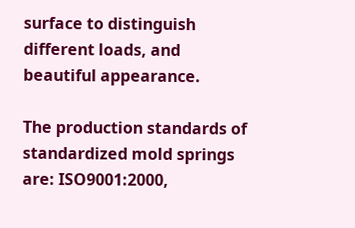surface to distinguish different loads, and beautiful appearance.

The production standards of standardized mold springs are: ISO9001:2000,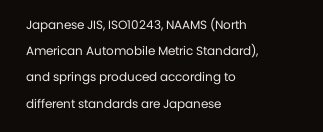Japanese JIS, ISO10243, NAAMS (North American Automobile Metric Standard), and springs produced according to different standards are Japanese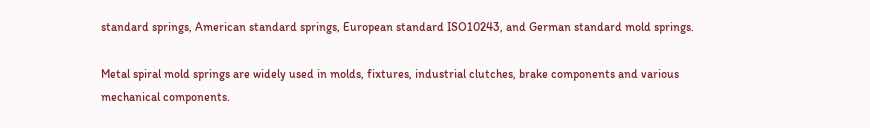standard springs, American standard springs, European standard ISO10243, and German standard mold springs.

Metal spiral mold springs are widely used in molds, fixtures, industrial clutches, brake components and various mechanical components.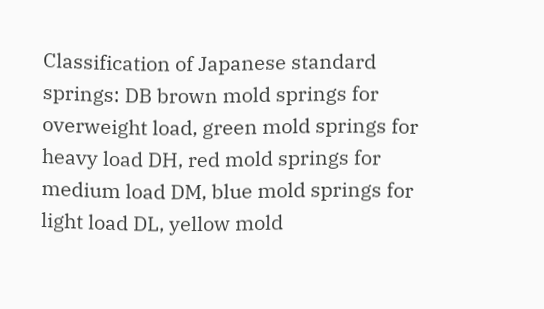Classification of Japanese standard springs: DB brown mold springs for overweight load, green mold springs for heavy load DH, red mold springs for medium load DM, blue mold springs for light load DL, yellow mold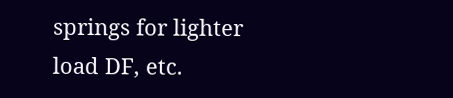springs for lighter load DF, etc.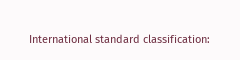International standard classification: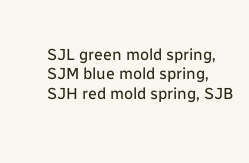SJL green mold spring, SJM blue mold spring, SJH red mold spring, SJB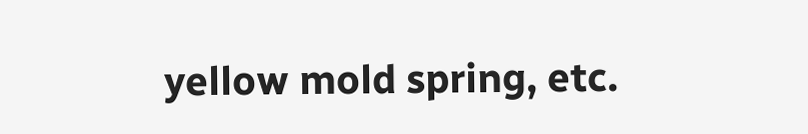yellow mold spring, etc.